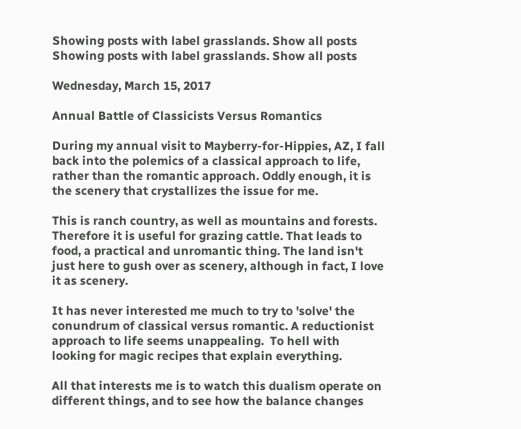Showing posts with label grasslands. Show all posts
Showing posts with label grasslands. Show all posts

Wednesday, March 15, 2017

Annual Battle of Classicists Versus Romantics

During my annual visit to Mayberry-for-Hippies, AZ, I fall back into the polemics of a classical approach to life, rather than the romantic approach. Oddly enough, it is the scenery that crystallizes the issue for me.

This is ranch country, as well as mountains and forests. Therefore it is useful for grazing cattle. That leads to food, a practical and unromantic thing. The land isn't just here to gush over as scenery, although in fact, I love it as scenery.

It has never interested me much to try to 'solve' the conundrum of classical versus romantic. A reductionist approach to life seems unappealing.  To hell with looking for magic recipes that explain everything.

All that interests me is to watch this dualism operate on different things, and to see how the balance changes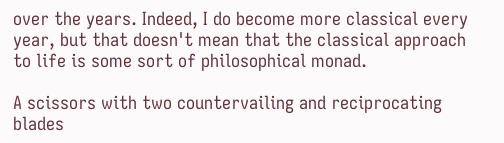over the years. Indeed, I do become more classical every year, but that doesn't mean that the classical approach to life is some sort of philosophical monad.

A scissors with two countervailing and reciprocating blades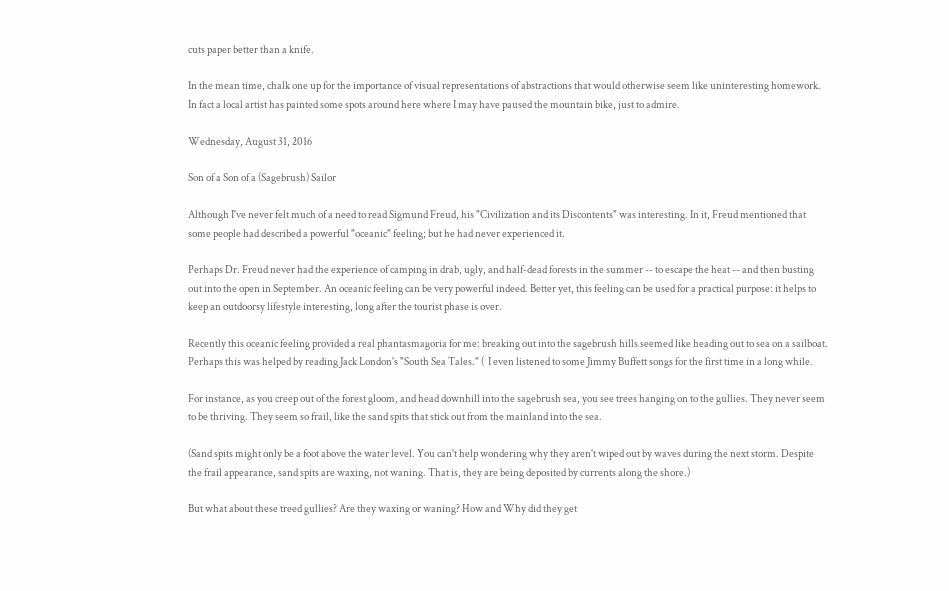cuts paper better than a knife.

In the mean time, chalk one up for the importance of visual representations of abstractions that would otherwise seem like uninteresting homework.  In fact a local artist has painted some spots around here where I may have paused the mountain bike, just to admire.

Wednesday, August 31, 2016

Son of a Son of a (Sagebrush) Sailor

Although I've never felt much of a need to read Sigmund Freud, his "Civilization and its Discontents" was interesting. In it, Freud mentioned that some people had described a powerful "oceanic" feeling; but he had never experienced it.

Perhaps Dr. Freud never had the experience of camping in drab, ugly, and half-dead forests in the summer -- to escape the heat -- and then busting out into the open in September. An oceanic feeling can be very powerful indeed. Better yet, this feeling can be used for a practical purpose: it helps to keep an outdoorsy lifestyle interesting, long after the tourist phase is over.

Recently this oceanic feeling provided a real phantasmagoria for me: breaking out into the sagebrush hills seemed like heading out to sea on a sailboat. Perhaps this was helped by reading Jack London's "South Sea Tales." (  I even listened to some Jimmy Buffett songs for the first time in a long while.

For instance, as you creep out of the forest gloom, and head downhill into the sagebrush sea, you see trees hanging on to the gullies. They never seem to be thriving. They seem so frail, like the sand spits that stick out from the mainland into the sea.

(Sand spits might only be a foot above the water level. You can't help wondering why they aren't wiped out by waves during the next storm. Despite the frail appearance, sand spits are waxing, not waning. That is, they are being deposited by currents along the shore.)

But what about these treed gullies? Are they waxing or waning? How and Why did they get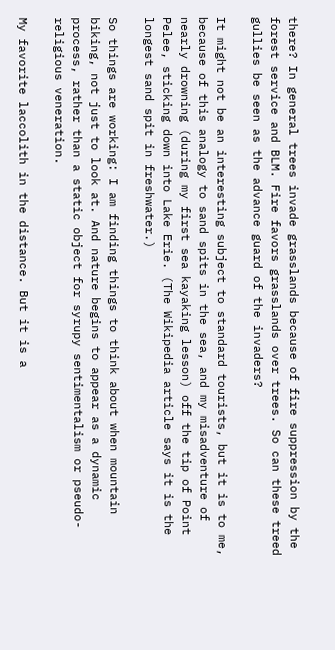there? In general trees invade grasslands because of fire suppression by the forest service and BLM. Fire favors grasslands over trees. So can these treed gullies be seen as the advance guard of the invaders?

It might not be an interesting subject to standard tourists, but it is to me, because of this analogy to sand spits in the sea, and my misadventure of nearly drowning (during my first sea kayaking lesson) off the tip of Point Pelee, sticking down into Lake Erie. (The Wikipedia article says it is the longest sand spit in freshwater.)

So things are working: I am finding things to think about when mountain biking, not just to look at. And nature begins to appear as a dynamic process, rather than a static object for syrupy sentimentalism or pseudo-religious veneration.

My favorite laccolith in the distance. But it is a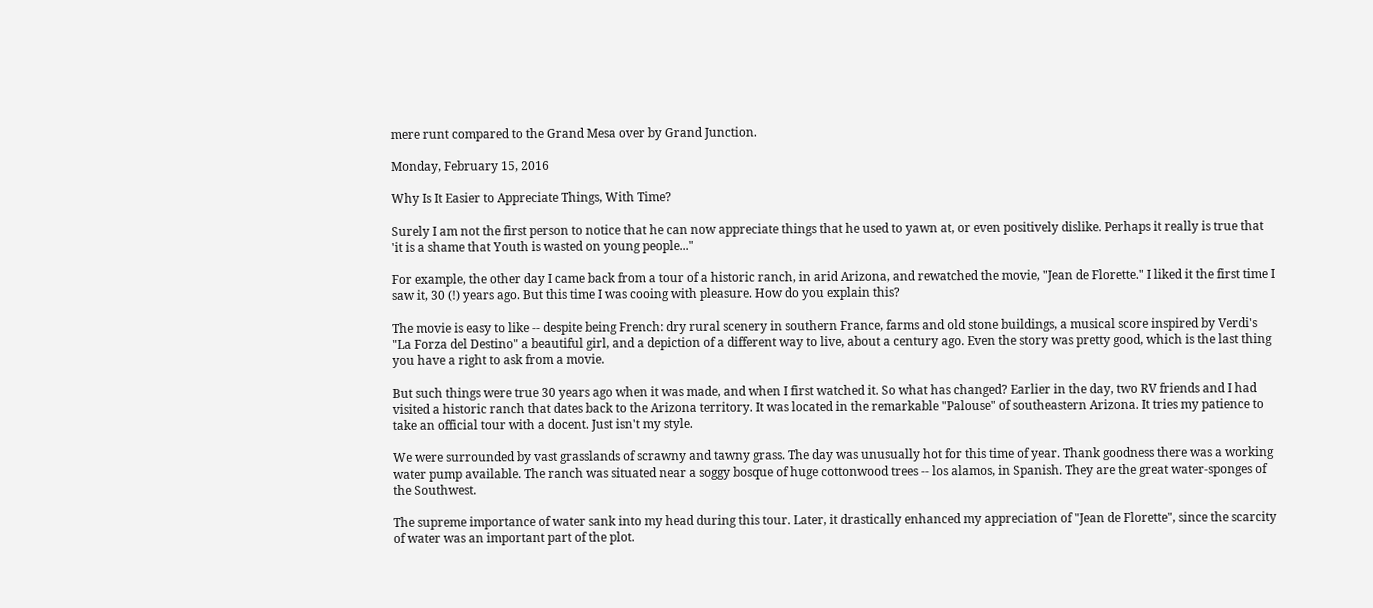mere runt compared to the Grand Mesa over by Grand Junction.

Monday, February 15, 2016

Why Is It Easier to Appreciate Things, With Time?

Surely I am not the first person to notice that he can now appreciate things that he used to yawn at, or even positively dislike. Perhaps it really is true that 'it is a shame that Youth is wasted on young people..."

For example, the other day I came back from a tour of a historic ranch, in arid Arizona, and rewatched the movie, "Jean de Florette." I liked it the first time I saw it, 30 (!) years ago. But this time I was cooing with pleasure. How do you explain this?

The movie is easy to like -- despite being French: dry rural scenery in southern France, farms and old stone buildings, a musical score inspired by Verdi's "La Forza del Destino" a beautiful girl, and a depiction of a different way to live, about a century ago. Even the story was pretty good, which is the last thing you have a right to ask from a movie.

But such things were true 30 years ago when it was made, and when I first watched it. So what has changed? Earlier in the day, two RV friends and I had visited a historic ranch that dates back to the Arizona territory. It was located in the remarkable "Palouse" of southeastern Arizona. It tries my patience to take an official tour with a docent. Just isn't my style.

We were surrounded by vast grasslands of scrawny and tawny grass. The day was unusually hot for this time of year. Thank goodness there was a working water pump available. The ranch was situated near a soggy bosque of huge cottonwood trees -- los alamos, in Spanish. They are the great water-sponges of the Southwest.

The supreme importance of water sank into my head during this tour. Later, it drastically enhanced my appreciation of "Jean de Florette", since the scarcity of water was an important part of the plot.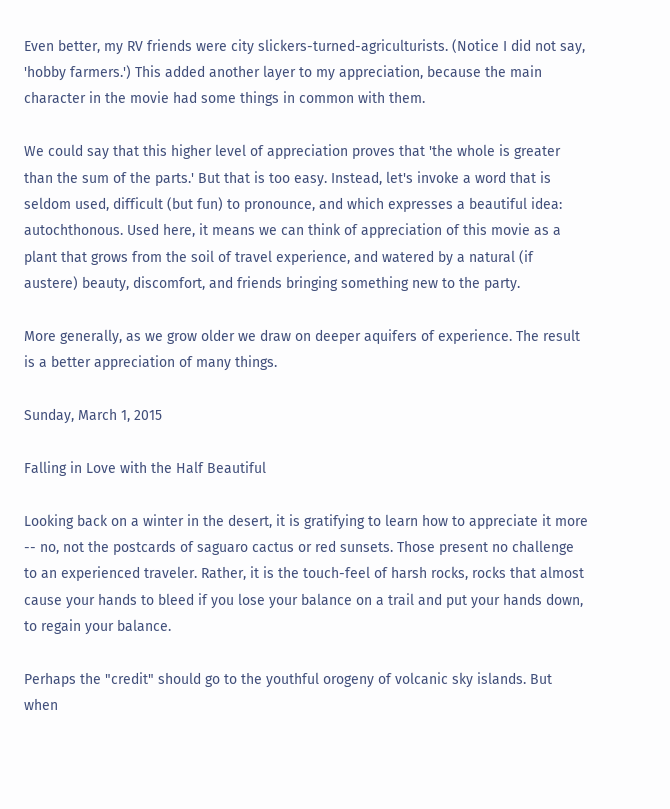Even better, my RV friends were city slickers-turned-agriculturists. (Notice I did not say, 'hobby farmers.') This added another layer to my appreciation, because the main character in the movie had some things in common with them.

We could say that this higher level of appreciation proves that 'the whole is greater than the sum of the parts.' But that is too easy. Instead, let's invoke a word that is seldom used, difficult (but fun) to pronounce, and which expresses a beautiful idea: autochthonous. Used here, it means we can think of appreciation of this movie as a plant that grows from the soil of travel experience, and watered by a natural (if austere) beauty, discomfort, and friends bringing something new to the party.

More generally, as we grow older we draw on deeper aquifers of experience. The result is a better appreciation of many things.

Sunday, March 1, 2015

Falling in Love with the Half Beautiful

Looking back on a winter in the desert, it is gratifying to learn how to appreciate it more -- no, not the postcards of saguaro cactus or red sunsets. Those present no challenge to an experienced traveler. Rather, it is the touch-feel of harsh rocks, rocks that almost cause your hands to bleed if you lose your balance on a trail and put your hands down, to regain your balance.

Perhaps the "credit" should go to the youthful orogeny of volcanic sky islands. But when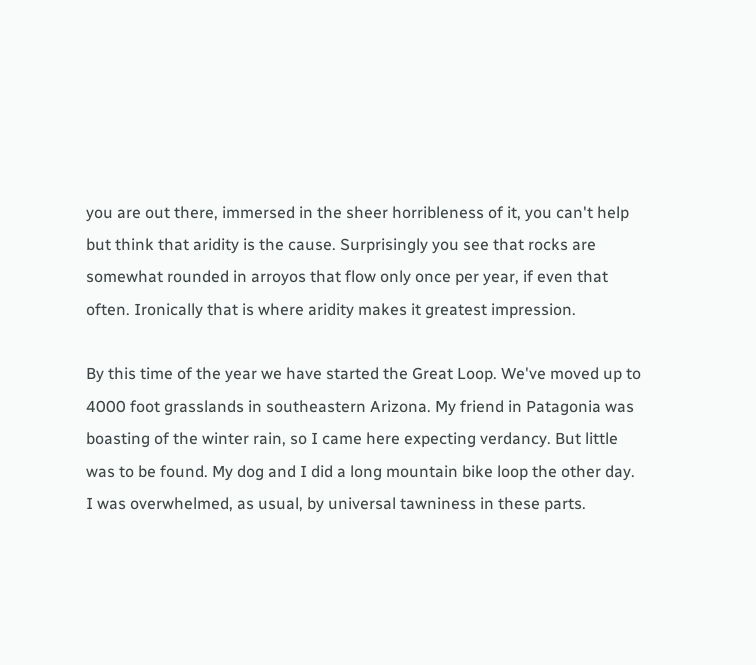you are out there, immersed in the sheer horribleness of it, you can't help but think that aridity is the cause. Surprisingly you see that rocks are somewhat rounded in arroyos that flow only once per year, if even that often. Ironically that is where aridity makes it greatest impression.

By this time of the year we have started the Great Loop. We've moved up to 4000 foot grasslands in southeastern Arizona. My friend in Patagonia was boasting of the winter rain, so I came here expecting verdancy. But little was to be found. My dog and I did a long mountain bike loop the other day. I was overwhelmed, as usual, by universal tawniness in these parts.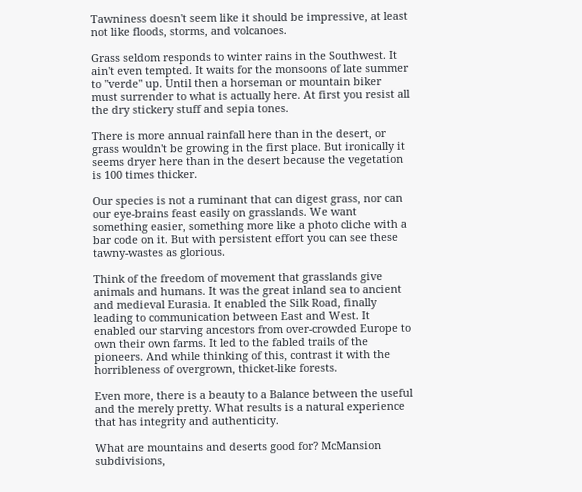Tawniness doesn't seem like it should be impressive, at least not like floods, storms, and volcanoes.

Grass seldom responds to winter rains in the Southwest. It ain't even tempted. It waits for the monsoons of late summer to "verde" up. Until then a horseman or mountain biker must surrender to what is actually here. At first you resist all the dry stickery stuff and sepia tones.

There is more annual rainfall here than in the desert, or grass wouldn't be growing in the first place. But ironically it seems dryer here than in the desert because the vegetation is 100 times thicker.

Our species is not a ruminant that can digest grass, nor can our eye-brains feast easily on grasslands. We want something easier, something more like a photo cliche with a bar code on it. But with persistent effort you can see these tawny-wastes as glorious.

Think of the freedom of movement that grasslands give animals and humans. It was the great inland sea to ancient and medieval Eurasia. It enabled the Silk Road, finally leading to communication between East and West. It enabled our starving ancestors from over-crowded Europe to own their own farms. It led to the fabled trails of the pioneers. And while thinking of this, contrast it with the horribleness of overgrown, thicket-like forests.

Even more, there is a beauty to a Balance between the useful and the merely pretty. What results is a natural experience that has integrity and authenticity.

What are mountains and deserts good for? McMansion subdivisions,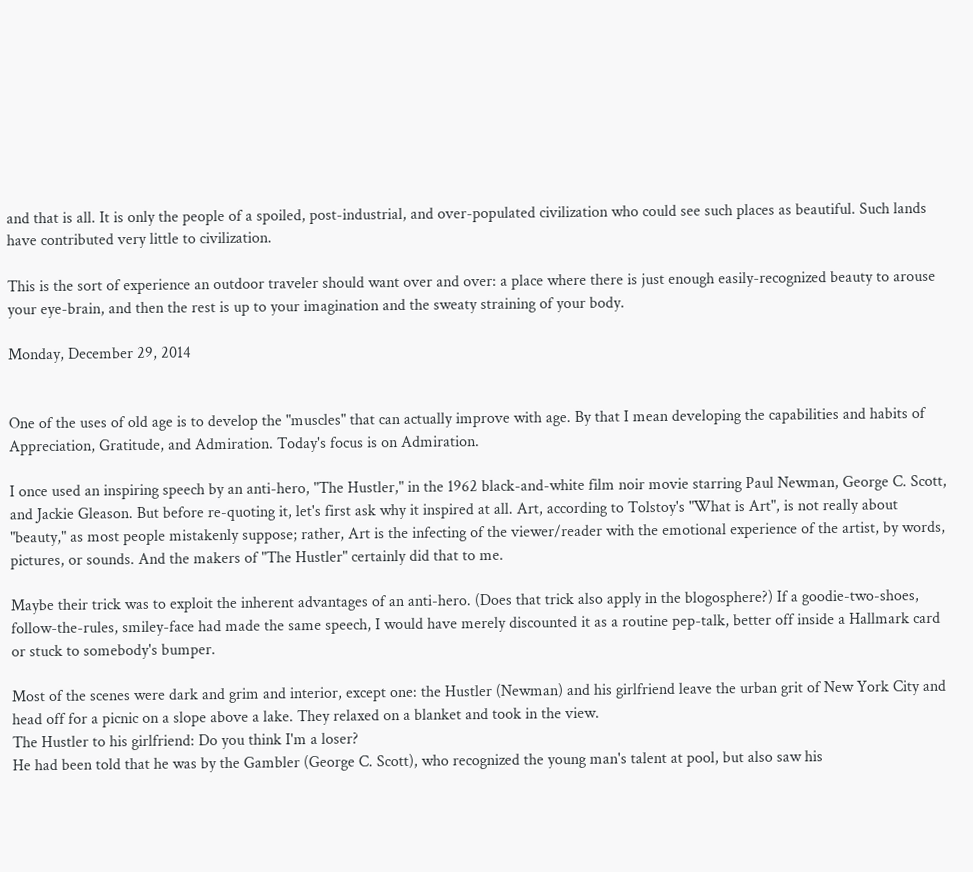and that is all. It is only the people of a spoiled, post-industrial, and over-populated civilization who could see such places as beautiful. Such lands have contributed very little to civilization.

This is the sort of experience an outdoor traveler should want over and over: a place where there is just enough easily-recognized beauty to arouse your eye-brain, and then the rest is up to your imagination and the sweaty straining of your body.

Monday, December 29, 2014


One of the uses of old age is to develop the "muscles" that can actually improve with age. By that I mean developing the capabilities and habits of Appreciation, Gratitude, and Admiration. Today's focus is on Admiration.

I once used an inspiring speech by an anti-hero, "The Hustler," in the 1962 black-and-white film noir movie starring Paul Newman, George C. Scott, and Jackie Gleason. But before re-quoting it, let's first ask why it inspired at all. Art, according to Tolstoy's "What is Art", is not really about "beauty," as most people mistakenly suppose; rather, Art is the infecting of the viewer/reader with the emotional experience of the artist, by words, pictures, or sounds. And the makers of "The Hustler" certainly did that to me.

Maybe their trick was to exploit the inherent advantages of an anti-hero. (Does that trick also apply in the blogosphere?) If a goodie-two-shoes, follow-the-rules, smiley-face had made the same speech, I would have merely discounted it as a routine pep-talk, better off inside a Hallmark card or stuck to somebody's bumper.

Most of the scenes were dark and grim and interior, except one: the Hustler (Newman) and his girlfriend leave the urban grit of New York City and head off for a picnic on a slope above a lake. They relaxed on a blanket and took in the view.
The Hustler to his girlfriend: Do you think I'm a loser?
He had been told that he was by the Gambler (George C. Scott), who recognized the young man's talent at pool, but also saw his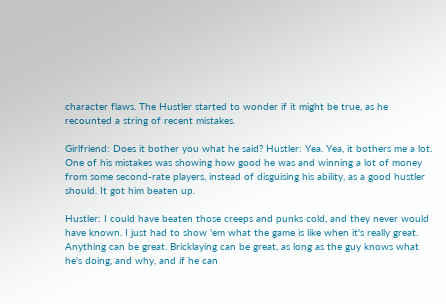character flaws. The Hustler started to wonder if it might be true, as he recounted a string of recent mistakes.

Girlfriend: Does it bother you what he said? Hustler: Yea. Yea, it bothers me a lot.
One of his mistakes was showing how good he was and winning a lot of money from some second-rate players, instead of disguising his ability, as a good hustler should. It got him beaten up.

Hustler: I could have beaten those creeps and punks cold, and they never would have known. I just had to show 'em what the game is like when it's really great. Anything can be great. Bricklaying can be great, as long as the guy knows what he's doing, and why, and if he can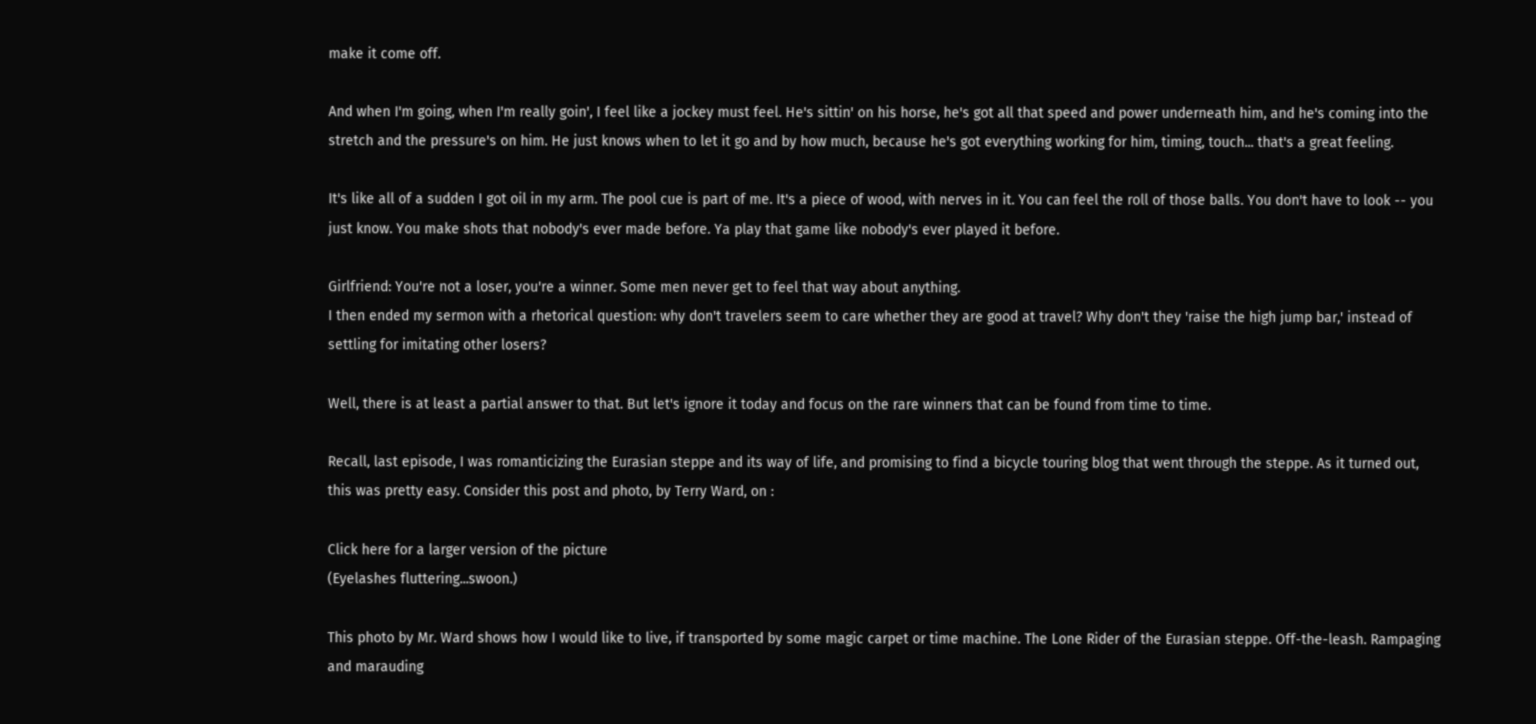make it come off.

And when I'm going, when I'm really goin', I feel like a jockey must feel. He's sittin' on his horse, he's got all that speed and power underneath him, and he's coming into the stretch and the pressure's on him. He just knows when to let it go and by how much, because he's got everything working for him, timing, touch... that's a great feeling.

It's like all of a sudden I got oil in my arm. The pool cue is part of me. It's a piece of wood, with nerves in it. You can feel the roll of those balls. You don't have to look -- you just know. You make shots that nobody's ever made before. Ya play that game like nobody's ever played it before.

Girlfriend: You're not a loser, you're a winner. Some men never get to feel that way about anything.
I then ended my sermon with a rhetorical question: why don't travelers seem to care whether they are good at travel? Why don't they 'raise the high jump bar,' instead of settling for imitating other losers?

Well, there is at least a partial answer to that. But let's ignore it today and focus on the rare winners that can be found from time to time.

Recall, last episode, I was romanticizing the Eurasian steppe and its way of life, and promising to find a bicycle touring blog that went through the steppe. As it turned out, this was pretty easy. Consider this post and photo, by Terry Ward, on :

Click here for a larger version of the picture
(Eyelashes fluttering...swoon.)

This photo by Mr. Ward shows how I would like to live, if transported by some magic carpet or time machine. The Lone Rider of the Eurasian steppe. Off-the-leash. Rampaging and marauding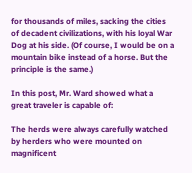for thousands of miles, sacking the cities of decadent civilizations, with his loyal War Dog at his side. (Of course, I would be on a mountain bike instead of a horse. But the principle is the same.)

In this post, Mr. Ward showed what a great traveler is capable of:

The herds were always carefully watched by herders who were mounted on magnificent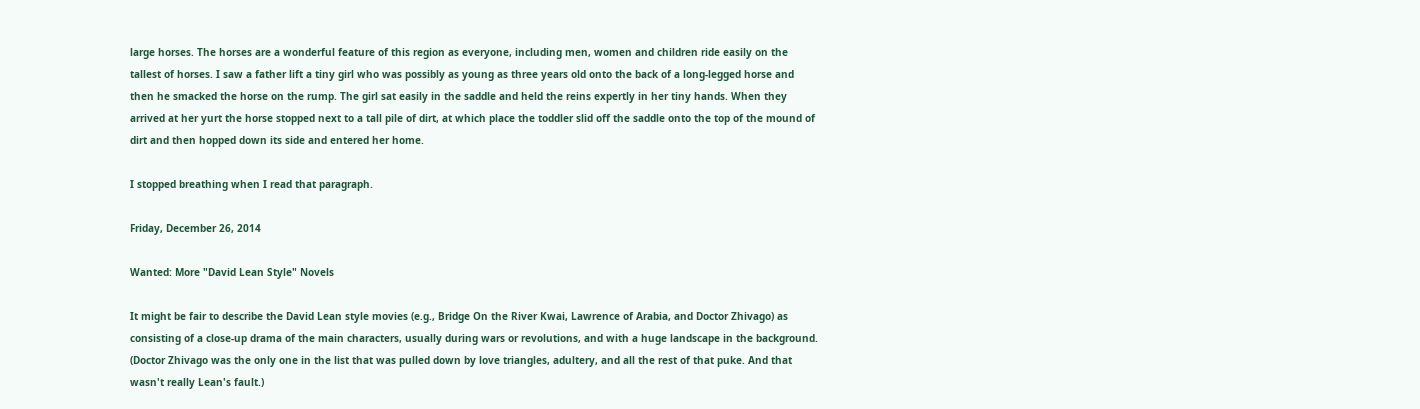large horses. The horses are a wonderful feature of this region as everyone, including men, women and children ride easily on the tallest of horses. I saw a father lift a tiny girl who was possibly as young as three years old onto the back of a long-legged horse and then he smacked the horse on the rump. The girl sat easily in the saddle and held the reins expertly in her tiny hands. When they arrived at her yurt the horse stopped next to a tall pile of dirt, at which place the toddler slid off the saddle onto the top of the mound of dirt and then hopped down its side and entered her home.

I stopped breathing when I read that paragraph.

Friday, December 26, 2014

Wanted: More "David Lean Style" Novels

It might be fair to describe the David Lean style movies (e.g., Bridge On the River Kwai, Lawrence of Arabia, and Doctor Zhivago) as consisting of a close-up drama of the main characters, usually during wars or revolutions, and with a huge landscape in the background. (Doctor Zhivago was the only one in the list that was pulled down by love triangles, adultery, and all the rest of that puke. And that wasn't really Lean's fault.)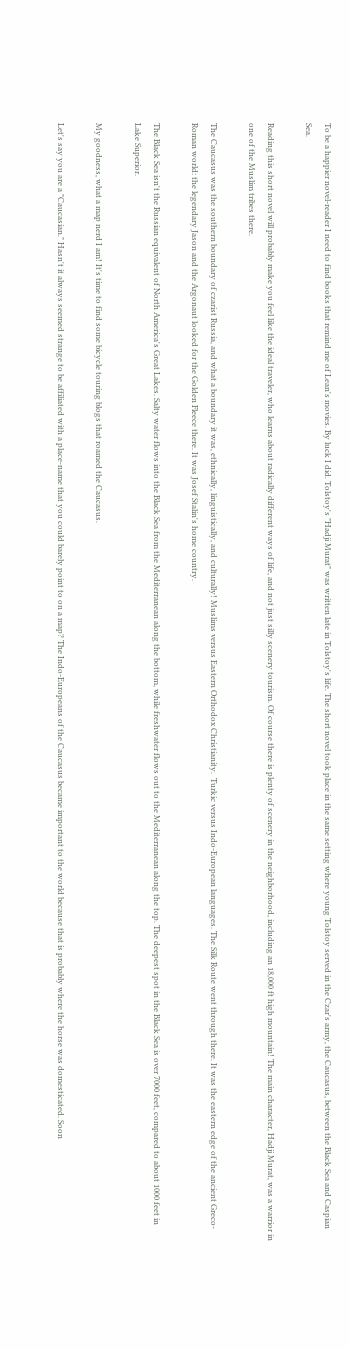To be a happier novel-reader I need to find books that remind me of Lean's movies. By luck I did. Tolstoy's "Hadji Murat" was written late in Tolstoy's life. The short novel took place in the same setting where young Tolstoy served in the Czar's army, the Caucasus, between the Black Sea and Caspian Sea.

Reading this short novel will probably make you feel like the ideal traveler, who learns about radically different ways of life, and not just silly scenery tourism. Of course there is plenty of scenery in the neighborhood, including an 18,000 ft high mountain! The main character, Hadji Murat, was a warrior in one of the Muslim tribes there.

The Caucasus was the southern boundary of czarist Russia, and what a boundary it was, ethnically, linguistically, and culturally! Muslims versus Eastern Orthodox Christianity.  Turkic versus Indo-European languages. The Silk Route went through there. It was the eastern edge of the ancient Greco-Roman world: the legendary Jason and the Argonaut looked for the Golden Fleece there. It was Josef Stalin's home country.

The Black Sea isn't the Russian equivalent of North America's Great Lakes. Salty water flows into the Black Sea from the Mediterranean along the bottom, while freshwater flows out to the Mediterranean along the top. The deepest spot in the Black Sea is over 7000 feet, compared to about 1000 feet in Lake Superior.

My goodness, what a map nerd I am! It's time to find some bicycle touring blogs that roamed the Caucasus.

Let's say you are a "Caucasian." Hasn't it always seemed strange to be affiliated with a place-name that you could barely point to on a map? The Indo-Europeans of the Caucasus became important to the world because that is probably where the horse was domesticated. Soon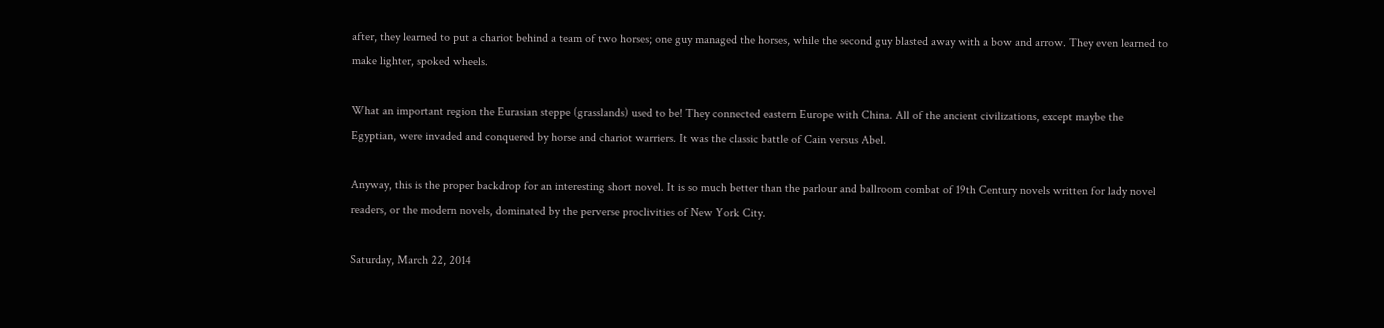after, they learned to put a chariot behind a team of two horses; one guy managed the horses, while the second guy blasted away with a bow and arrow. They even learned to make lighter, spoked wheels.

What an important region the Eurasian steppe (grasslands) used to be! They connected eastern Europe with China. All of the ancient civilizations, except maybe the Egyptian, were invaded and conquered by horse and chariot warriers. It was the classic battle of Cain versus Abel.

Anyway, this is the proper backdrop for an interesting short novel. It is so much better than the parlour and ballroom combat of 19th Century novels written for lady novel readers, or the modern novels, dominated by the perverse proclivities of New York City.

Saturday, March 22, 2014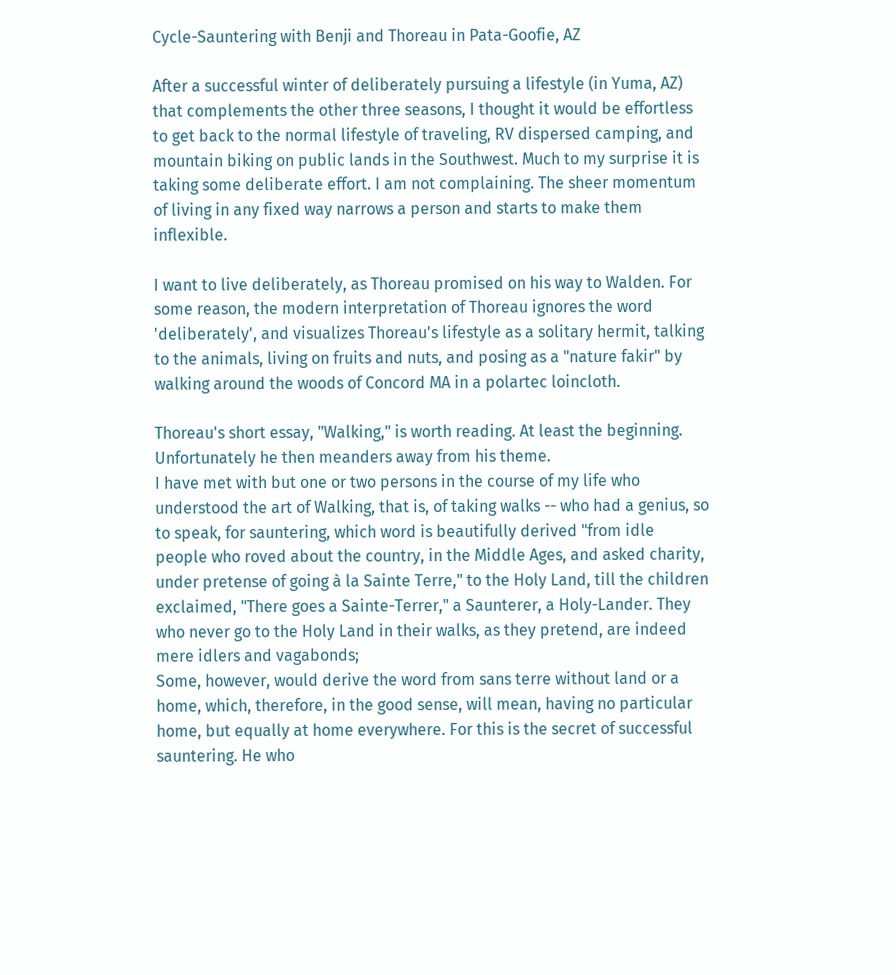Cycle-Sauntering with Benji and Thoreau in Pata-Goofie, AZ

After a successful winter of deliberately pursuing a lifestyle (in Yuma, AZ) that complements the other three seasons, I thought it would be effortless to get back to the normal lifestyle of traveling, RV dispersed camping, and mountain biking on public lands in the Southwest. Much to my surprise it is taking some deliberate effort. I am not complaining. The sheer momentum of living in any fixed way narrows a person and starts to make them inflexible.

I want to live deliberately, as Thoreau promised on his way to Walden. For some reason, the modern interpretation of Thoreau ignores the word 'deliberately', and visualizes Thoreau's lifestyle as a solitary hermit, talking to the animals, living on fruits and nuts, and posing as a "nature fakir" by walking around the woods of Concord MA in a polartec loincloth.

Thoreau's short essay, "Walking," is worth reading. At least the beginning. Unfortunately he then meanders away from his theme.
I have met with but one or two persons in the course of my life who understood the art of Walking, that is, of taking walks -- who had a genius, so to speak, for sauntering, which word is beautifully derived "from idle people who roved about the country, in the Middle Ages, and asked charity, under pretense of going à la Sainte Terre," to the Holy Land, till the children exclaimed, "There goes a Sainte-Terrer," a Saunterer, a Holy-Lander. They who never go to the Holy Land in their walks, as they pretend, are indeed mere idlers and vagabonds;
Some, however, would derive the word from sans terre without land or a home, which, therefore, in the good sense, will mean, having no particular home, but equally at home everywhere. For this is the secret of successful sauntering. He who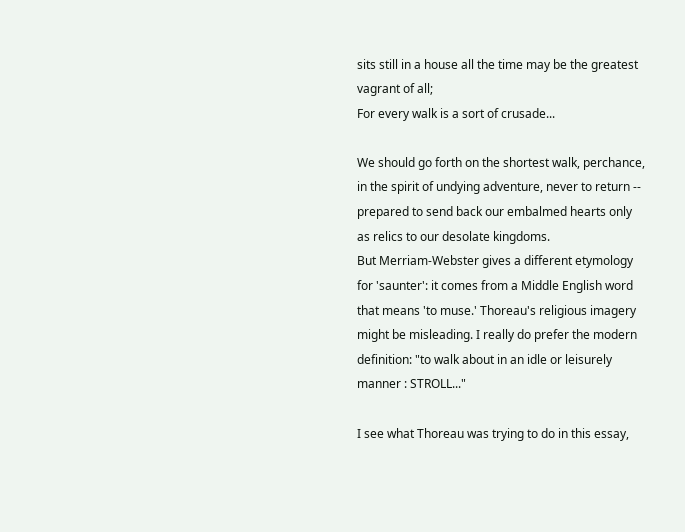sits still in a house all the time may be the greatest vagrant of all;
For every walk is a sort of crusade...

We should go forth on the shortest walk, perchance, in the spirit of undying adventure, never to return -- prepared to send back our embalmed hearts only as relics to our desolate kingdoms.
But Merriam-Webster gives a different etymology for 'saunter': it comes from a Middle English word that means 'to muse.' Thoreau's religious imagery might be misleading. I really do prefer the modern definition: "to walk about in an idle or leisurely manner : STROLL..."

I see what Thoreau was trying to do in this essay,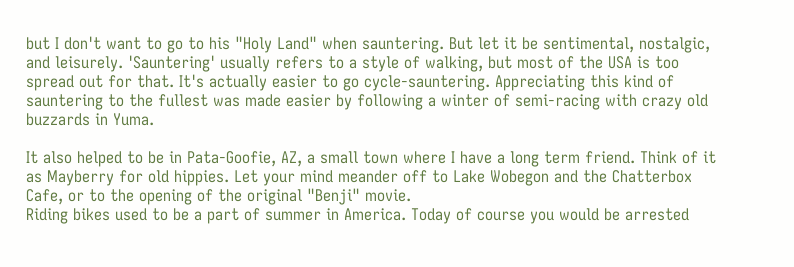but I don't want to go to his "Holy Land" when sauntering. But let it be sentimental, nostalgic, and leisurely. 'Sauntering' usually refers to a style of walking, but most of the USA is too spread out for that. It's actually easier to go cycle-sauntering. Appreciating this kind of sauntering to the fullest was made easier by following a winter of semi-racing with crazy old buzzards in Yuma.

It also helped to be in Pata-Goofie, AZ, a small town where I have a long term friend. Think of it as Mayberry for old hippies. Let your mind meander off to Lake Wobegon and the Chatterbox Cafe, or to the opening of the original "Benji" movie.
Riding bikes used to be a part of summer in America. Today of course you would be arrested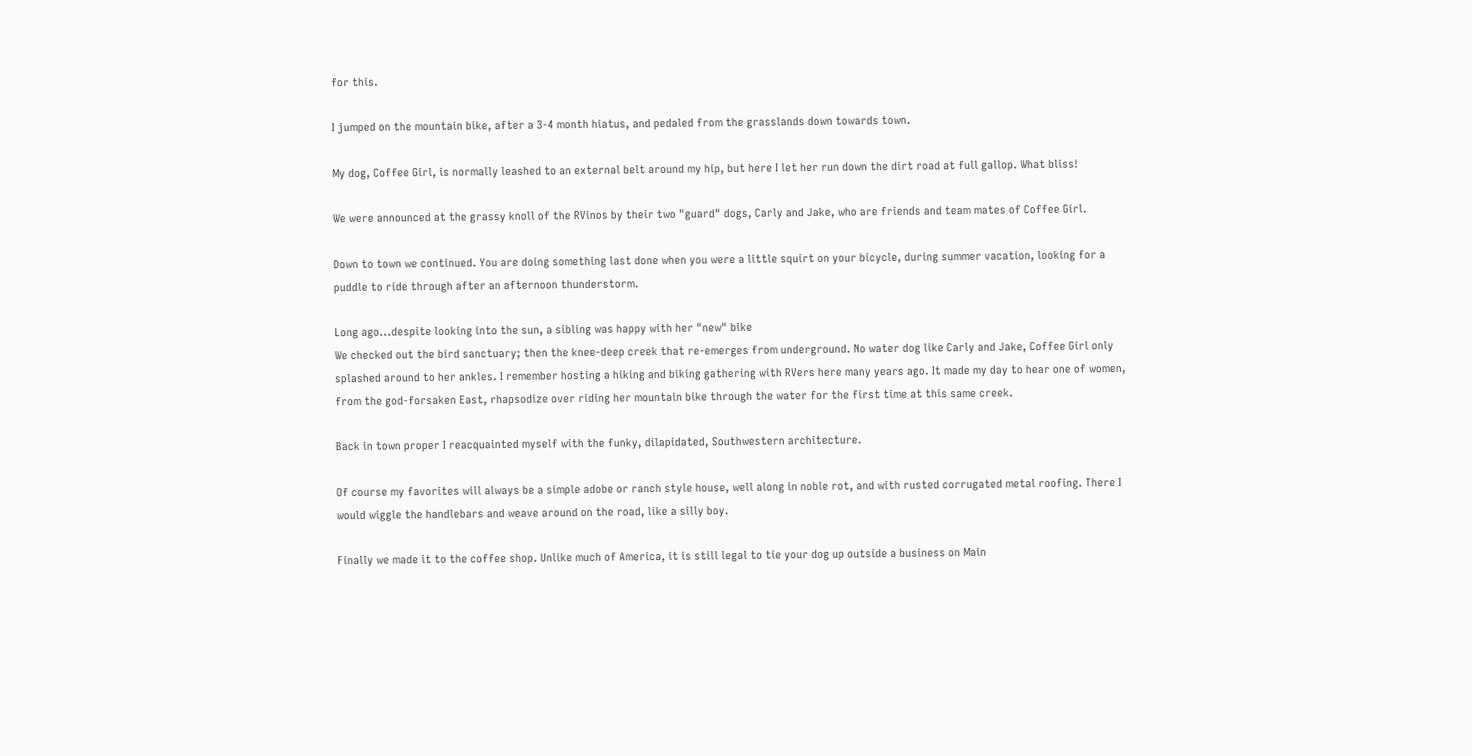for this.

I jumped on the mountain bike, after a 3-4 month hiatus, and pedaled from the grasslands down towards town.

My dog, Coffee Girl, is normally leashed to an external belt around my hip, but here I let her run down the dirt road at full gallop. What bliss!

We were announced at the grassy knoll of the RVinos by their two "guard" dogs, Carly and Jake, who are friends and team mates of Coffee Girl.

Down to town we continued. You are doing something last done when you were a little squirt on your bicycle, during summer vacation, looking for a puddle to ride through after an afternoon thunderstorm.

Long ago...despite looking into the sun, a sibling was happy with her "new" bike
We checked out the bird sanctuary; then the knee-deep creek that re-emerges from underground. No water dog like Carly and Jake, Coffee Girl only splashed around to her ankles. I remember hosting a hiking and biking gathering with RVers here many years ago. It made my day to hear one of women, from the god-forsaken East, rhapsodize over riding her mountain bike through the water for the first time at this same creek.

Back in town proper I reacquainted myself with the funky, dilapidated, Southwestern architecture.

Of course my favorites will always be a simple adobe or ranch style house, well along in noble rot, and with rusted corrugated metal roofing. There I would wiggle the handlebars and weave around on the road, like a silly boy.

Finally we made it to the coffee shop. Unlike much of America, it is still legal to tie your dog up outside a business on Main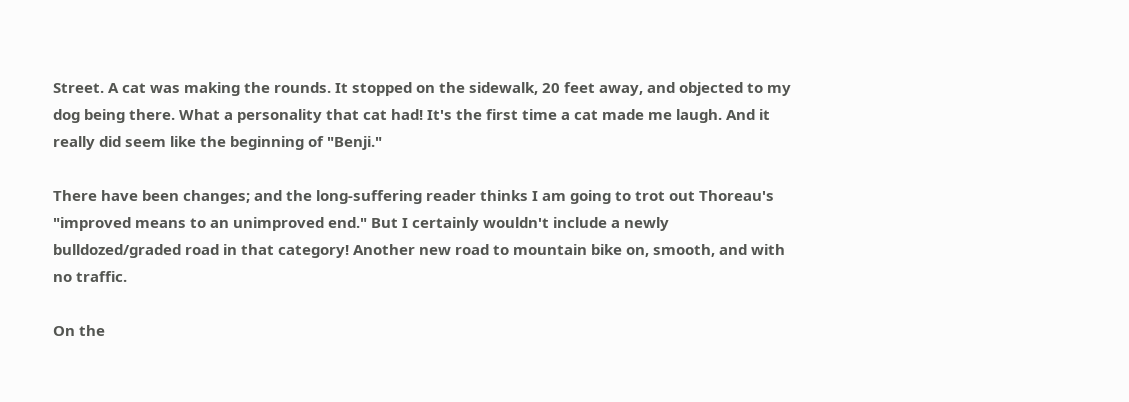Street. A cat was making the rounds. It stopped on the sidewalk, 20 feet away, and objected to my dog being there. What a personality that cat had! It's the first time a cat made me laugh. And it really did seem like the beginning of "Benji."

There have been changes; and the long-suffering reader thinks I am going to trot out Thoreau's "improved means to an unimproved end." But I certainly wouldn't include a newly bulldozed/graded road in that category! Another new road to mountain bike on, smooth, and with no traffic.

On the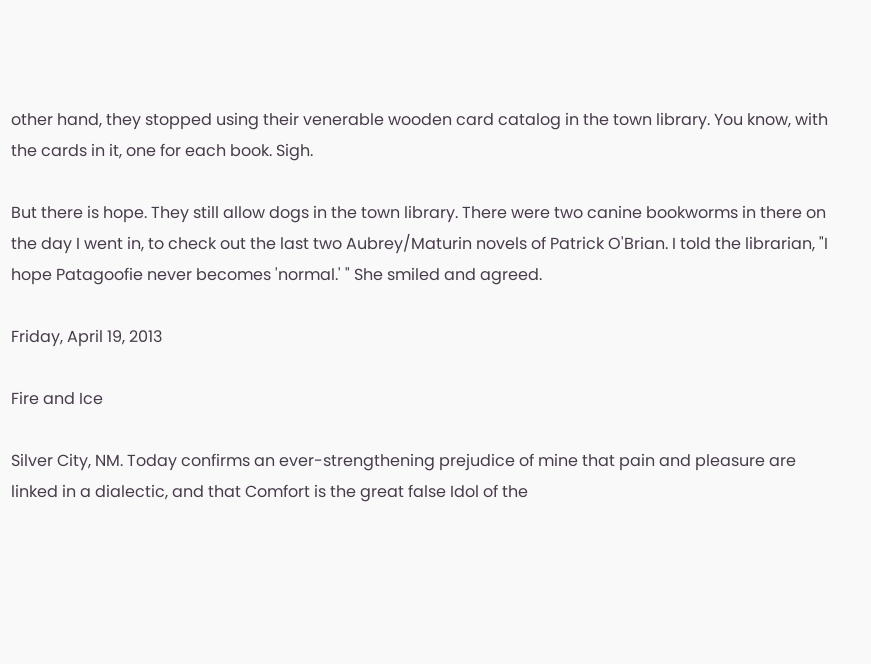other hand, they stopped using their venerable wooden card catalog in the town library. You know, with the cards in it, one for each book. Sigh.

But there is hope. They still allow dogs in the town library. There were two canine bookworms in there on the day I went in, to check out the last two Aubrey/Maturin novels of Patrick O'Brian. I told the librarian, "I hope Patagoofie never becomes 'normal.' " She smiled and agreed.

Friday, April 19, 2013

Fire and Ice

Silver City, NM. Today confirms an ever-strengthening prejudice of mine that pain and pleasure are linked in a dialectic, and that Comfort is the great false Idol of the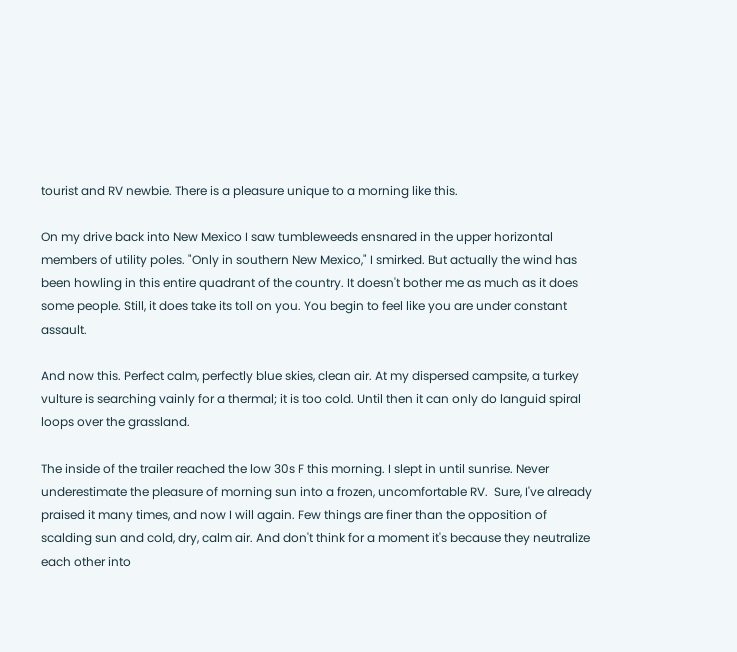tourist and RV newbie. There is a pleasure unique to a morning like this.

On my drive back into New Mexico I saw tumbleweeds ensnared in the upper horizontal members of utility poles. "Only in southern New Mexico," I smirked. But actually the wind has been howling in this entire quadrant of the country. It doesn't bother me as much as it does some people. Still, it does take its toll on you. You begin to feel like you are under constant assault.

And now this. Perfect calm, perfectly blue skies, clean air. At my dispersed campsite, a turkey vulture is searching vainly for a thermal; it is too cold. Until then it can only do languid spiral loops over the grassland.

The inside of the trailer reached the low 30s F this morning. I slept in until sunrise. Never underestimate the pleasure of morning sun into a frozen, uncomfortable RV.  Sure, I've already praised it many times, and now I will again. Few things are finer than the opposition of scalding sun and cold, dry, calm air. And don't think for a moment it's because they neutralize each other into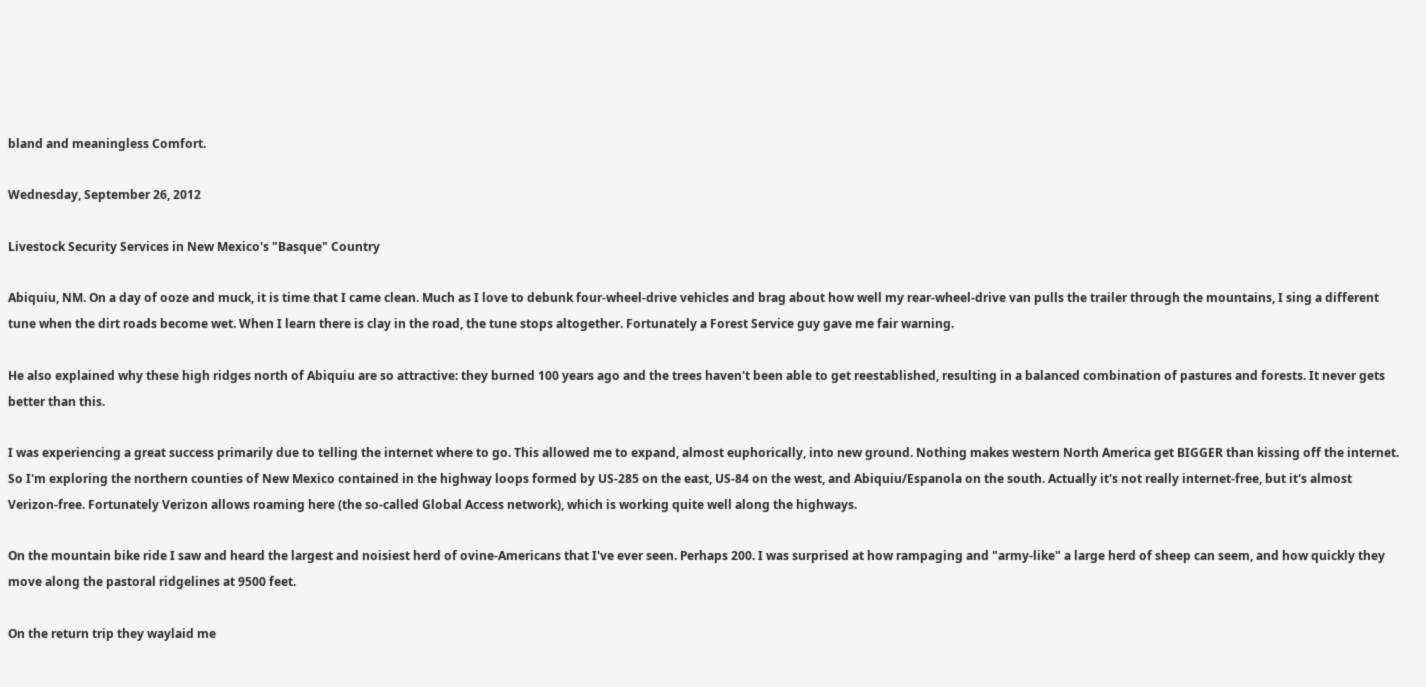bland and meaningless Comfort.

Wednesday, September 26, 2012

Livestock Security Services in New Mexico's "Basque" Country

Abiquiu, NM. On a day of ooze and muck, it is time that I came clean. Much as I love to debunk four-wheel-drive vehicles and brag about how well my rear-wheel-drive van pulls the trailer through the mountains, I sing a different tune when the dirt roads become wet. When I learn there is clay in the road, the tune stops altogether. Fortunately a Forest Service guy gave me fair warning.

He also explained why these high ridges north of Abiquiu are so attractive: they burned 100 years ago and the trees haven't been able to get reestablished, resulting in a balanced combination of pastures and forests. It never gets better than this.

I was experiencing a great success primarily due to telling the internet where to go. This allowed me to expand, almost euphorically, into new ground. Nothing makes western North America get BIGGER than kissing off the internet. So I'm exploring the northern counties of New Mexico contained in the highway loops formed by US-285 on the east, US-84 on the west, and Abiquiu/Espanola on the south. Actually it's not really internet-free, but it's almost Verizon-free. Fortunately Verizon allows roaming here (the so-called Global Access network), which is working quite well along the highways.

On the mountain bike ride I saw and heard the largest and noisiest herd of ovine-Americans that I've ever seen. Perhaps 200. I was surprised at how rampaging and "army-like" a large herd of sheep can seem, and how quickly they move along the pastoral ridgelines at 9500 feet.

On the return trip they waylaid me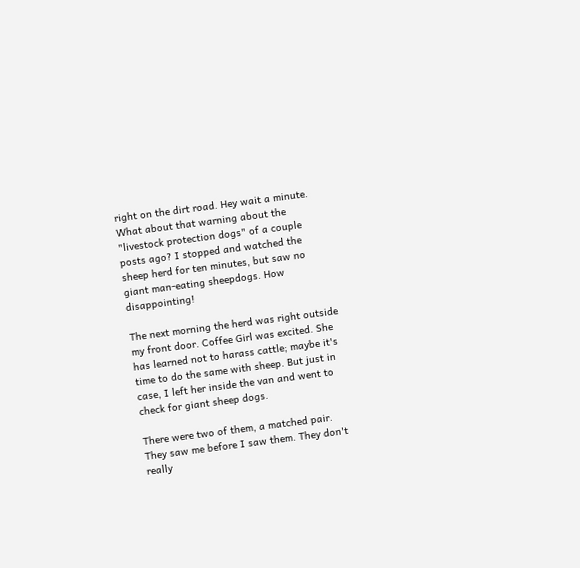right on the dirt road. Hey wait a minute. What about that warning about the "livestock protection dogs" of a couple posts ago? I stopped and watched the sheep herd for ten minutes, but saw no giant man-eating sheepdogs. How disappointing!

The next morning the herd was right outside my front door. Coffee Girl was excited. She has learned not to harass cattle; maybe it's time to do the same with sheep. But just in case, I left her inside the van and went to check for giant sheep dogs.

There were two of them, a matched pair. They saw me before I saw them. They don't really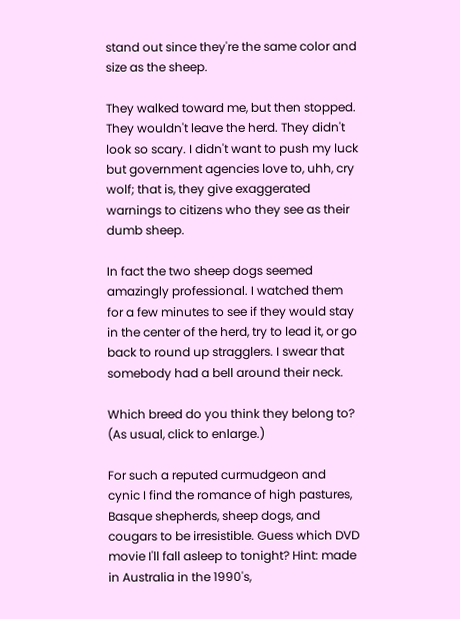stand out since they're the same color and size as the sheep.

They walked toward me, but then stopped. They wouldn't leave the herd. They didn't look so scary. I didn't want to push my luck but government agencies love to, uhh, cry wolf; that is, they give exaggerated warnings to citizens who they see as their dumb sheep.

In fact the two sheep dogs seemed amazingly professional. I watched them for a few minutes to see if they would stay in the center of the herd, try to lead it, or go back to round up stragglers. I swear that somebody had a bell around their neck.

Which breed do you think they belong to? (As usual, click to enlarge.)

For such a reputed curmudgeon and cynic I find the romance of high pastures, Basque shepherds, sheep dogs, and cougars to be irresistible. Guess which DVD movie I'll fall asleep to tonight? Hint: made in Australia in the 1990's,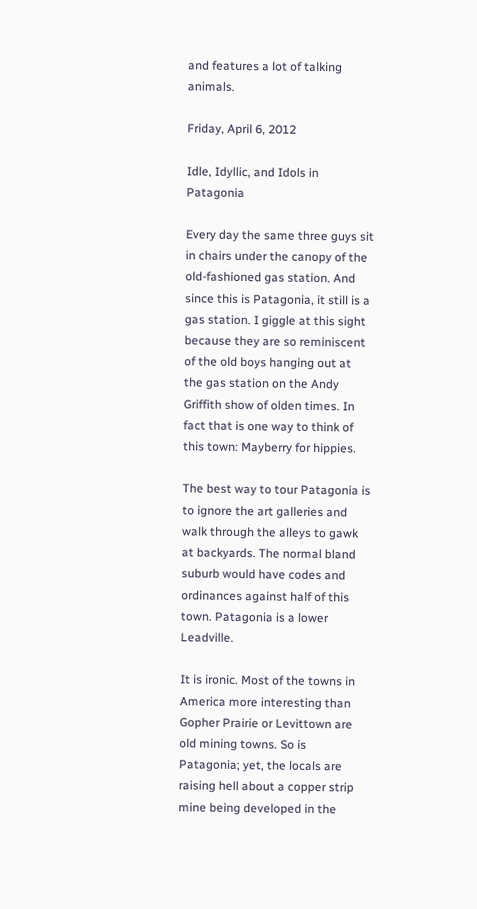and features a lot of talking animals.

Friday, April 6, 2012

Idle, Idyllic, and Idols in Patagonia

Every day the same three guys sit in chairs under the canopy of the old-fashioned gas station. And since this is Patagonia, it still is a gas station. I giggle at this sight because they are so reminiscent of the old boys hanging out at the gas station on the Andy Griffith show of olden times. In fact that is one way to think of this town: Mayberry for hippies.

The best way to tour Patagonia is to ignore the art galleries and walk through the alleys to gawk at backyards. The normal bland suburb would have codes and ordinances against half of this town. Patagonia is a lower Leadville.

It is ironic. Most of the towns in America more interesting than Gopher Prairie or Levittown are old mining towns. So is Patagonia; yet, the locals are raising hell about a copper strip mine being developed in the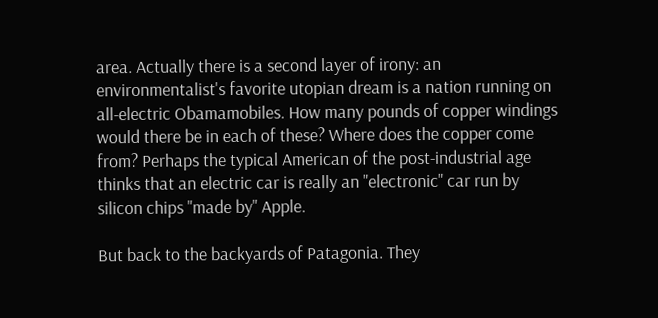area. Actually there is a second layer of irony: an environmentalist's favorite utopian dream is a nation running on all-electric Obamamobiles. How many pounds of copper windings would there be in each of these? Where does the copper come from? Perhaps the typical American of the post-industrial age thinks that an electric car is really an "electronic" car run by silicon chips "made by" Apple.

But back to the backyards of Patagonia. They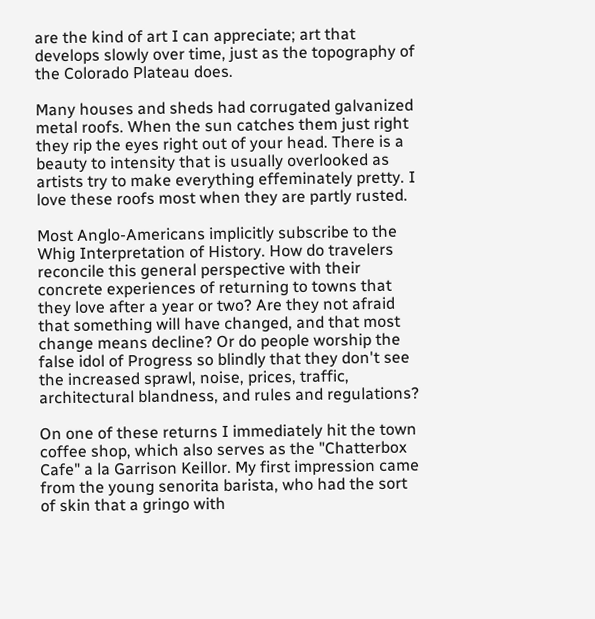are the kind of art I can appreciate; art that develops slowly over time, just as the topography of the Colorado Plateau does.

Many houses and sheds had corrugated galvanized metal roofs. When the sun catches them just right they rip the eyes right out of your head. There is a beauty to intensity that is usually overlooked as artists try to make everything effeminately pretty. I love these roofs most when they are partly rusted.

Most Anglo-Americans implicitly subscribe to the Whig Interpretation of History. How do travelers reconcile this general perspective with their concrete experiences of returning to towns that they love after a year or two? Are they not afraid that something will have changed, and that most change means decline? Or do people worship the false idol of Progress so blindly that they don't see the increased sprawl, noise, prices, traffic, architectural blandness, and rules and regulations?

On one of these returns I immediately hit the town coffee shop, which also serves as the "Chatterbox Cafe" a la Garrison Keillor. My first impression came from the young senorita barista, who had the sort of skin that a gringo with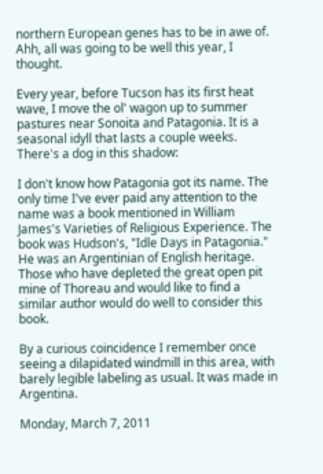northern European genes has to be in awe of.  Ahh, all was going to be well this year, I thought.

Every year, before Tucson has its first heat wave, I move the ol' wagon up to summer pastures near Sonoita and Patagonia. It is a seasonal idyll that lasts a couple weeks. There's a dog in this shadow:

I don't know how Patagonia got its name. The only time I've ever paid any attention to the name was a book mentioned in William James's Varieties of Religious Experience. The book was Hudson's, "Idle Days in Patagonia." He was an Argentinian of English heritage. Those who have depleted the great open pit mine of Thoreau and would like to find a similar author would do well to consider this book.

By a curious coincidence I remember once seeing a dilapidated windmill in this area, with barely legible labeling as usual. It was made in Argentina.

Monday, March 7, 2011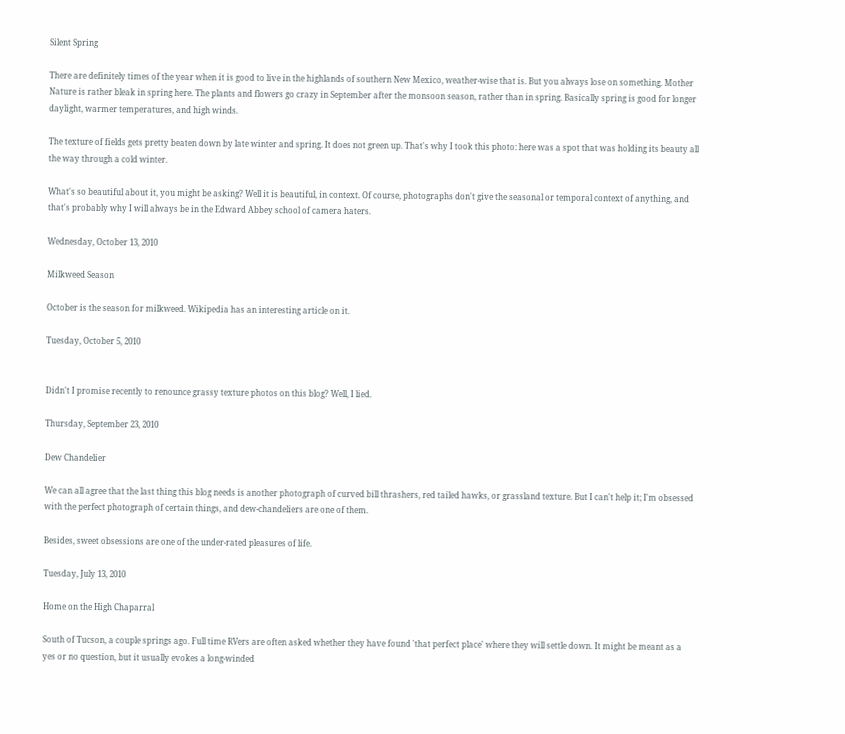Silent Spring

There are definitely times of the year when it is good to live in the highlands of southern New Mexico, weather-wise that is. But you always lose on something. Mother Nature is rather bleak in spring here. The plants and flowers go crazy in September after the monsoon season, rather than in spring. Basically spring is good for longer daylight, warmer temperatures, and high winds.

The texture of fields gets pretty beaten down by late winter and spring. It does not green up. That's why I took this photo: here was a spot that was holding its beauty all the way through a cold winter.

What's so beautiful about it, you might be asking? Well it is beautiful, in context. Of course, photographs don't give the seasonal or temporal context of anything, and that's probably why I will always be in the Edward Abbey school of camera haters.

Wednesday, October 13, 2010

Milkweed Season

October is the season for milkweed. Wikipedia has an interesting article on it.

Tuesday, October 5, 2010


Didn't I promise recently to renounce grassy texture photos on this blog? Well, I lied.

Thursday, September 23, 2010

Dew Chandelier

We can all agree that the last thing this blog needs is another photograph of curved bill thrashers, red tailed hawks, or grassland texture. But I can't help it; I'm obsessed with the perfect photograph of certain things, and dew-chandeliers are one of them.

Besides, sweet obsessions are one of the under-rated pleasures of life.

Tuesday, July 13, 2010

Home on the High Chaparral

South of Tucson, a couple springs ago. Full time RVers are often asked whether they have found 'that perfect place' where they will settle down. It might be meant as a yes or no question, but it usually evokes a long-winded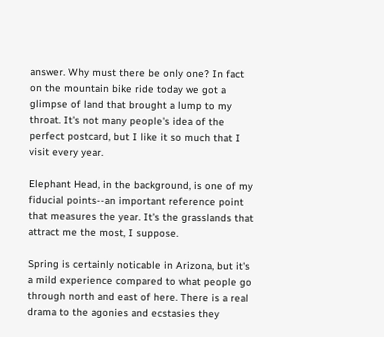answer. Why must there be only one? In fact on the mountain bike ride today we got a glimpse of land that brought a lump to my throat. It's not many people's idea of the perfect postcard, but I like it so much that I visit every year.

Elephant Head, in the background, is one of my fiducial points--an important reference point that measures the year. It's the grasslands that attract me the most, I suppose.

Spring is certainly noticable in Arizona, but it's a mild experience compared to what people go through north and east of here. There is a real drama to the agonies and ecstasies they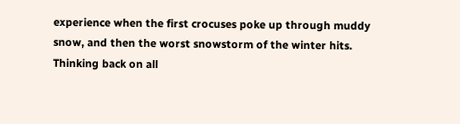experience when the first crocuses poke up through muddy snow, and then the worst snowstorm of the winter hits. Thinking back on all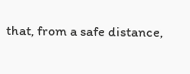that, from a safe distance,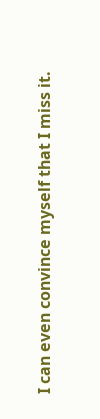I can even convince myself that I miss it.